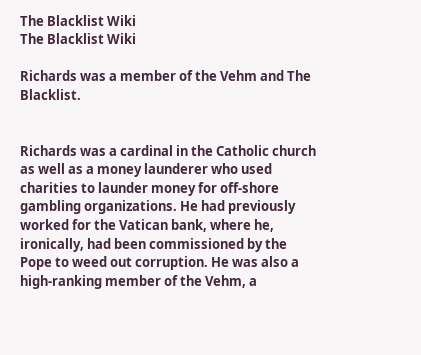The Blacklist Wiki
The Blacklist Wiki

Richards was a member of the Vehm and The Blacklist.


Richards was a cardinal in the Catholic church as well as a money launderer who used charities to launder money for off-shore gambling organizations. He had previously worked for the Vatican bank, where he, ironically, had been commissioned by the Pope to weed out corruption. He was also a high-ranking member of the Vehm, a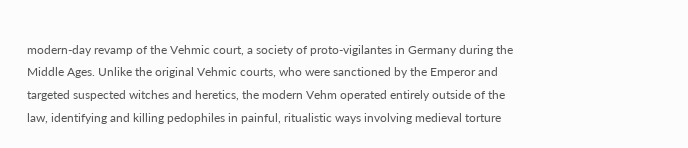modern-day revamp of the Vehmic court, a society of proto-vigilantes in Germany during the Middle Ages. Unlike the original Vehmic courts, who were sanctioned by the Emperor and targeted suspected witches and heretics, the modern Vehm operated entirely outside of the law, identifying and killing pedophiles in painful, ritualistic ways involving medieval torture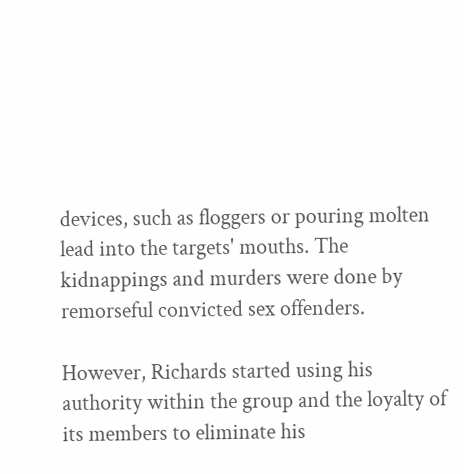devices, such as floggers or pouring molten lead into the targets' mouths. The kidnappings and murders were done by remorseful convicted sex offenders.

However, Richards started using his authority within the group and the loyalty of its members to eliminate his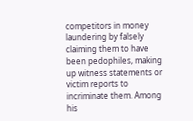competitors in money laundering by falsely claiming them to have been pedophiles, making up witness statements or victim reports to incriminate them. Among his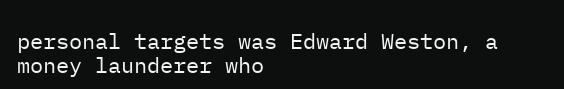personal targets was Edward Weston, a money launderer who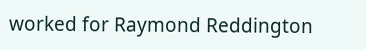worked for Raymond Reddington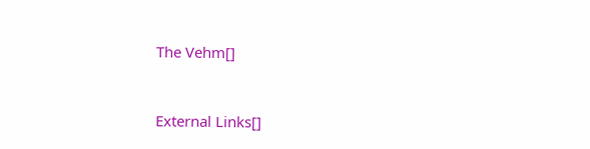The Vehm[]


External Links[]